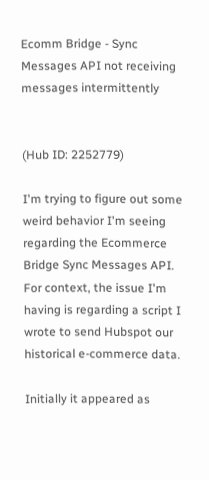Ecomm Bridge - Sync Messages API not receiving messages intermittently


(Hub ID: 2252779)

I'm trying to figure out some weird behavior I'm seeing regarding the Ecommerce Bridge Sync Messages API. For context, the issue I'm having is regarding a script I wrote to send Hubspot our historical e-commerce data.

Initially it appeared as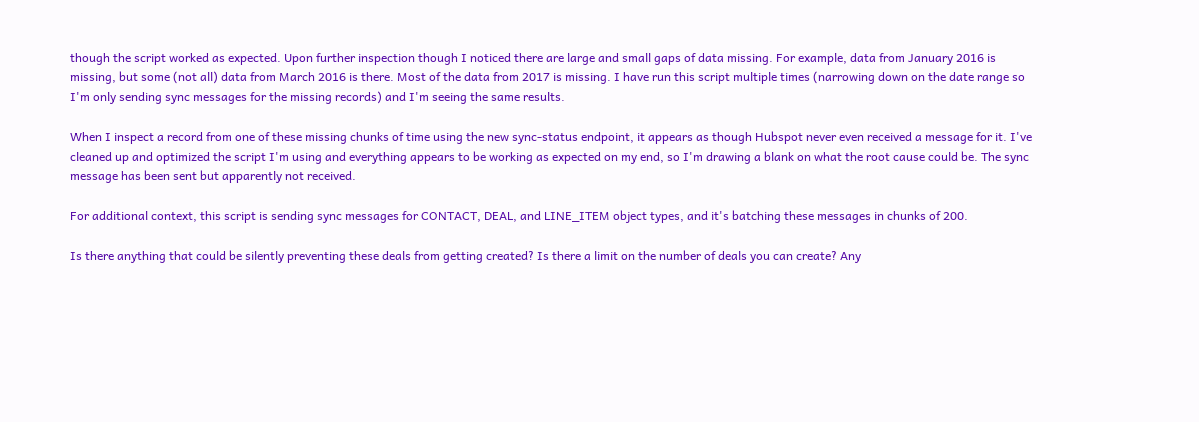though the script worked as expected. Upon further inspection though I noticed there are large and small gaps of data missing. For example, data from January 2016 is missing, but some (not all) data from March 2016 is there. Most of the data from 2017 is missing. I have run this script multiple times (narrowing down on the date range so I'm only sending sync messages for the missing records) and I'm seeing the same results.

When I inspect a record from one of these missing chunks of time using the new sync-status endpoint, it appears as though Hubspot never even received a message for it. I've cleaned up and optimized the script I'm using and everything appears to be working as expected on my end, so I'm drawing a blank on what the root cause could be. The sync message has been sent but apparently not received.

For additional context, this script is sending sync messages for CONTACT, DEAL, and LINE_ITEM object types, and it's batching these messages in chunks of 200.

Is there anything that could be silently preventing these deals from getting created? Is there a limit on the number of deals you can create? Any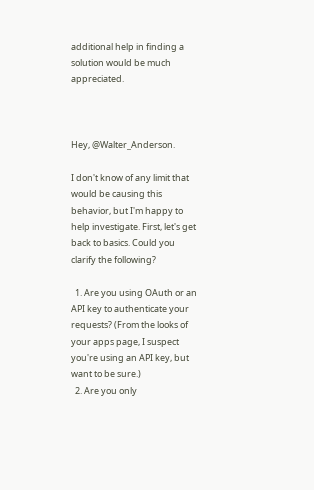additional help in finding a solution would be much appreciated.



Hey, @Walter_Anderson.

I don't know of any limit that would be causing this behavior, but I'm happy to help investigate. First, let's get back to basics. Could you clarify the following?

  1. Are you using OAuth or an API key to authenticate your requests? (From the looks of your apps page, I suspect you're using an API key, but want to be sure.)
  2. Are you only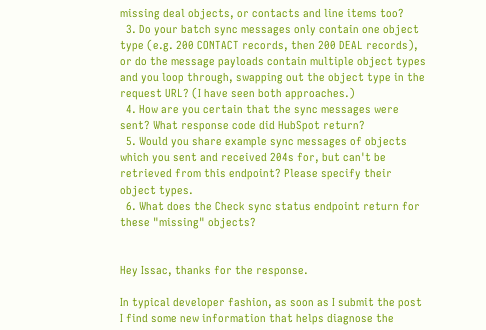missing deal objects, or contacts and line items too?
  3. Do your batch sync messages only contain one object type (e.g. 200 CONTACT records, then 200 DEAL records), or do the message payloads contain multiple object types and you loop through, swapping out the object type in the request URL? (I have seen both approaches.)
  4. How are you certain that the sync messages were sent? What response code did HubSpot return?
  5. Would you share example sync messages of objects which you sent and received 204s for, but can't be retrieved from this endpoint? Please specify their object types.
  6. What does the Check sync status endpoint return for these "missing" objects?


Hey Issac, thanks for the response.

In typical developer fashion, as soon as I submit the post I find some new information that helps diagnose the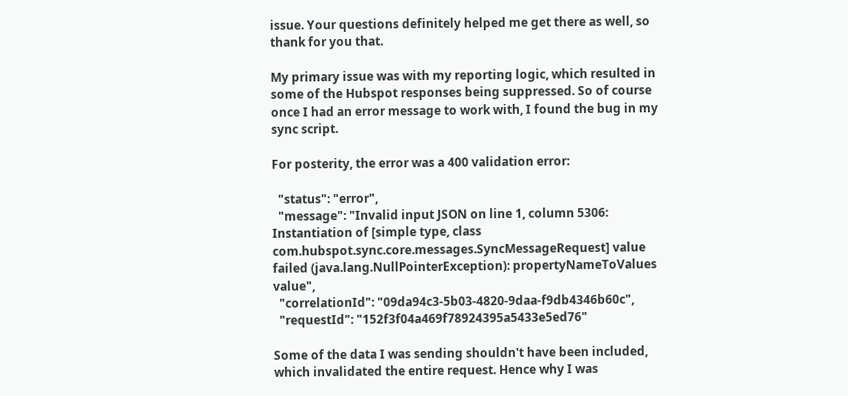issue. Your questions definitely helped me get there as well, so thank for you that.

My primary issue was with my reporting logic, which resulted in some of the Hubspot responses being suppressed. So of course once I had an error message to work with, I found the bug in my sync script.

For posterity, the error was a 400 validation error:

  "status": "error",
  "message": "Invalid input JSON on line 1, column 5306: Instantiation of [simple type, class com.hubspot.sync.core.messages.SyncMessageRequest] value failed (java.lang.NullPointerException): propertyNameToValues value",
  "correlationId": "09da94c3-5b03-4820-9daa-f9db4346b60c",
  "requestId": "152f3f04a469f78924395a5433e5ed76"

Some of the data I was sending shouldn't have been included, which invalidated the entire request. Hence why I was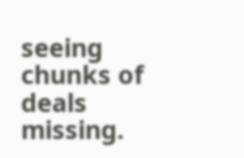seeing chunks of deals missing.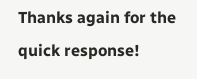Thanks again for the quick response!